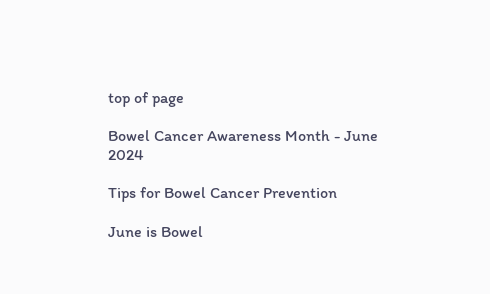top of page

Bowel Cancer Awareness Month - June 2024

Tips for Bowel Cancer Prevention

June is Bowel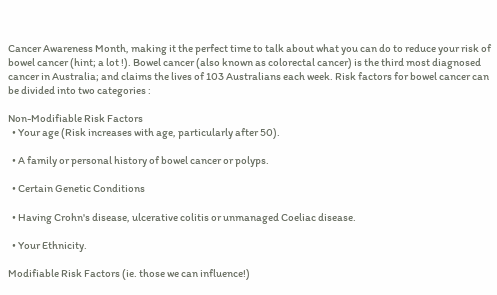Cancer Awareness Month, making it the perfect time to talk about what you can do to reduce your risk of bowel cancer (hint; a lot !). Bowel cancer (also known as colorectal cancer) is the third most diagnosed cancer in Australia; and claims the lives of 103 Australians each week. Risk factors for bowel cancer can be divided into two categories :

Non-Modifiable Risk Factors
  • Your age (Risk increases with age, particularly after 50).

  • A family or personal history of bowel cancer or polyps.

  • Certain Genetic Conditions

  • Having Crohn's disease, ulcerative colitis or unmanaged Coeliac disease.

  • Your Ethnicity.

Modifiable Risk Factors (ie. those we can influence!)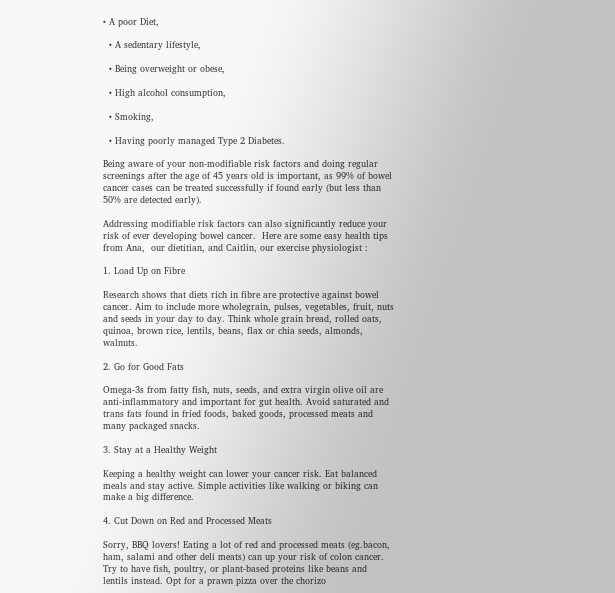• A poor Diet,

  • A sedentary lifestyle,

  • Being overweight or obese,

  • High alcohol consumption,

  • Smoking,

  • Having poorly managed Type 2 Diabetes.

Being aware of your non-modifiable risk factors and doing regular screenings after the age of 45 years old is important, as 99% of bowel cancer cases can be treated successfully if found early (but less than 50% are detected early).

Addressing modifiable risk factors can also significantly reduce your risk of ever developing bowel cancer.  Here are some easy health tips from Ana,  our dietitian, and Caitlin, our exercise physiologist :

1. Load Up on Fibre

Research shows that diets rich in fibre are protective against bowel cancer. Aim to include more wholegrain, pulses, vegetables, fruit, nuts and seeds in your day to day. Think whole grain bread, rolled oats, quinoa, brown rice, lentils, beans, flax or chia seeds, almonds, walnuts.

2. Go for Good Fats

Omega-3s from fatty fish, nuts, seeds, and extra virgin olive oil are anti-inflammatory and important for gut health. Avoid saturated and trans fats found in fried foods, baked goods, processed meats and many packaged snacks.

3. Stay at a Healthy Weight

Keeping a healthy weight can lower your cancer risk. Eat balanced meals and stay active. Simple activities like walking or biking can make a big difference.

4. Cut Down on Red and Processed Meats

Sorry, BBQ lovers! Eating a lot of red and processed meats (eg.bacon, ham, salami and other deli meats) can up your risk of colon cancer. Try to have fish, poultry, or plant-based proteins like beans and lentils instead. Opt for a prawn pizza over the chorizo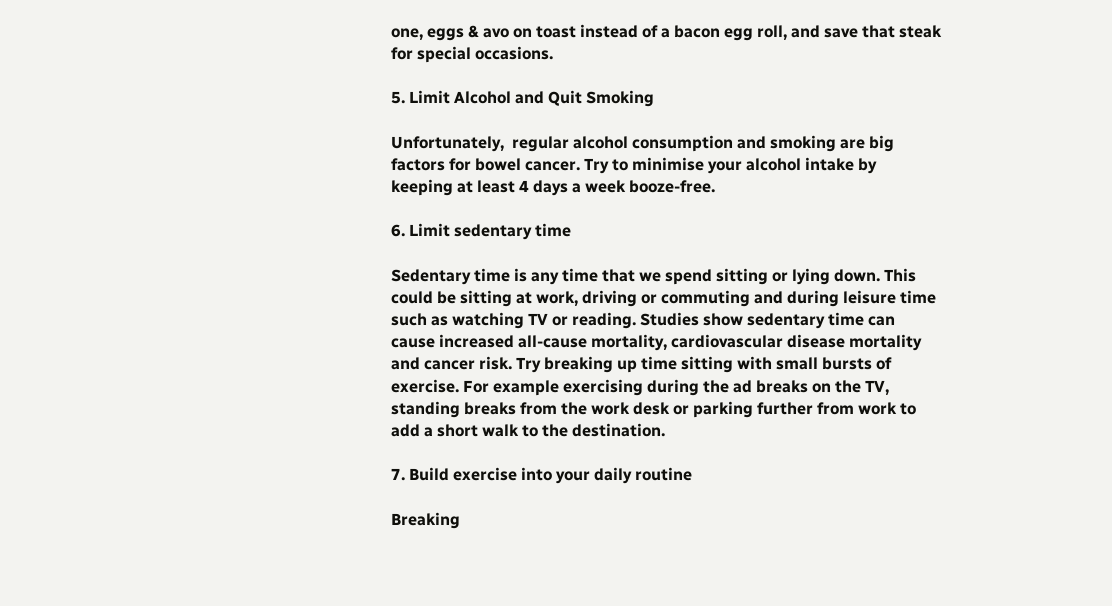one, eggs & avo on toast instead of a bacon egg roll, and save that steak for special occasions.

5. Limit Alcohol and Quit Smoking

Unfortunately,  regular alcohol consumption and smoking are big factors for bowel cancer. Try to minimise your alcohol intake by keeping at least 4 days a week booze-free.

6. Limit sedentary time

Sedentary time is any time that we spend sitting or lying down. This could be sitting at work, driving or commuting and during leisure time such as watching TV or reading. Studies show sedentary time can cause increased all-cause mortality, cardiovascular disease mortality and cancer risk. Try breaking up time sitting with small bursts of exercise. For example exercising during the ad breaks on the TV, standing breaks from the work desk or parking further from work to add a short walk to the destination.

7. Build exercise into your daily routine

Breaking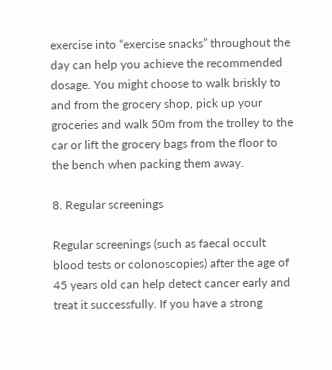exercise into “exercise snacks” throughout the day can help you achieve the recommended dosage. You might choose to walk briskly to and from the grocery shop, pick up your groceries and walk 50m from the trolley to the car or lift the grocery bags from the floor to the bench when packing them away.

8. Regular screenings

Regular screenings (such as faecal occult blood tests or colonoscopies) after the age of 45 years old can help detect cancer early and treat it successfully. If you have a strong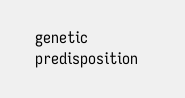genetic predisposition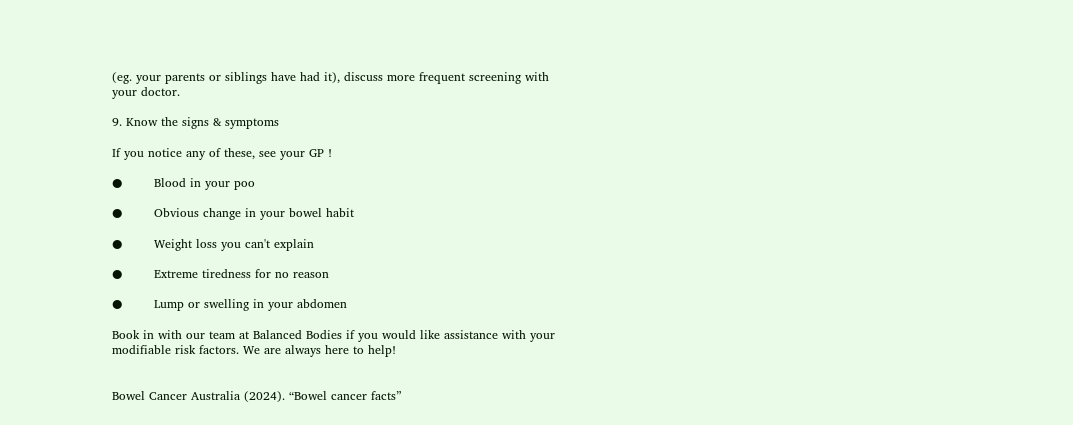(eg. your parents or siblings have had it), discuss more frequent screening with your doctor.

9. Know the signs & symptoms

If you notice any of these, see your GP !

●        Blood in your poo

●        Obvious change in your bowel habit

●        Weight loss you can't explain

●        Extreme tiredness for no reason

●        Lump or swelling in your abdomen

Book in with our team at Balanced Bodies if you would like assistance with your modifiable risk factors. We are always here to help!


Bowel Cancer Australia (2024). “Bowel cancer facts”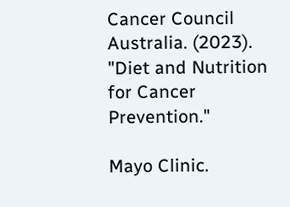Cancer Council Australia. (2023). "Diet and Nutrition for Cancer Prevention."

Mayo Clinic.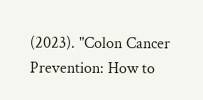(2023). "Colon Cancer Prevention: How to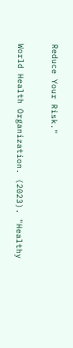Reduce Your Risk."

World Health Organization. (2023). "Healthy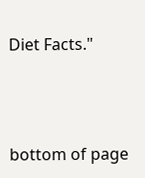Diet Facts."



bottom of page